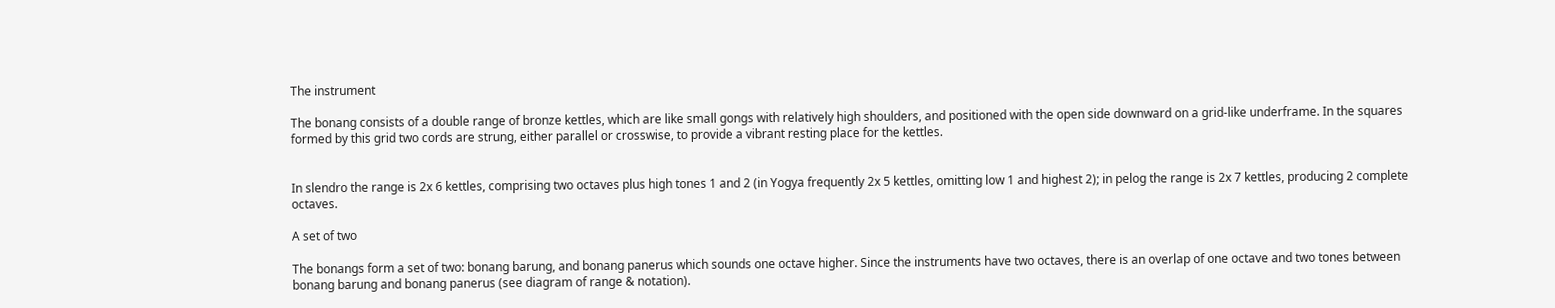The instrument

The bonang consists of a double range of bronze kettles, which are like small gongs with relatively high shoulders, and positioned with the open side downward on a grid-like underframe. In the squares formed by this grid two cords are strung, either parallel or crosswise, to provide a vibrant resting place for the kettles.


In slendro the range is 2x 6 kettles, comprising two octaves plus high tones 1 and 2 (in Yogya frequently 2x 5 kettles, omitting low 1 and highest 2); in pelog the range is 2x 7 kettles, producing 2 complete octaves.

A set of two

The bonangs form a set of two: bonang barung, and bonang panerus which sounds one octave higher. Since the instruments have two octaves, there is an overlap of one octave and two tones between bonang barung and bonang panerus (see diagram of range & notation).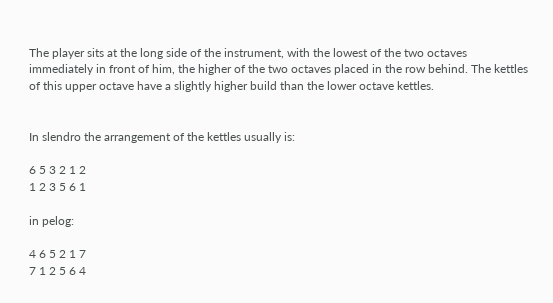The player sits at the long side of the instrument, with the lowest of the two octaves immediately in front of him, the higher of the two octaves placed in the row behind. The kettles of this upper octave have a slightly higher build than the lower octave kettles.


In slendro the arrangement of the kettles usually is:

6 5 3 2 1 2
1 2 3 5 6 1

in pelog:

4 6 5 2 1 7
7 1 2 5 6 4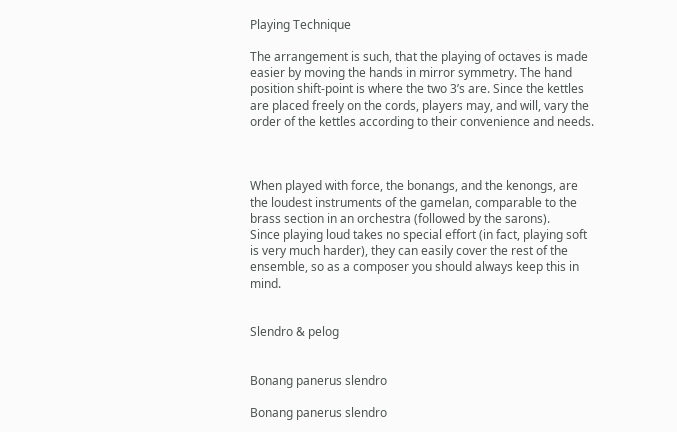Playing Technique

The arrangement is such, that the playing of octaves is made easier by moving the hands in mirror symmetry. The hand position shift-point is where the two 3’s are. Since the kettles are placed freely on the cords, players may, and will, vary the order of the kettles according to their convenience and needs.



When played with force, the bonangs, and the kenongs, are the loudest instruments of the gamelan, comparable to the brass section in an orchestra (followed by the sarons).
Since playing loud takes no special effort (in fact, playing soft is very much harder), they can easily cover the rest of the ensemble, so as a composer you should always keep this in mind.


Slendro & pelog


Bonang panerus slendro

Bonang panerus slendro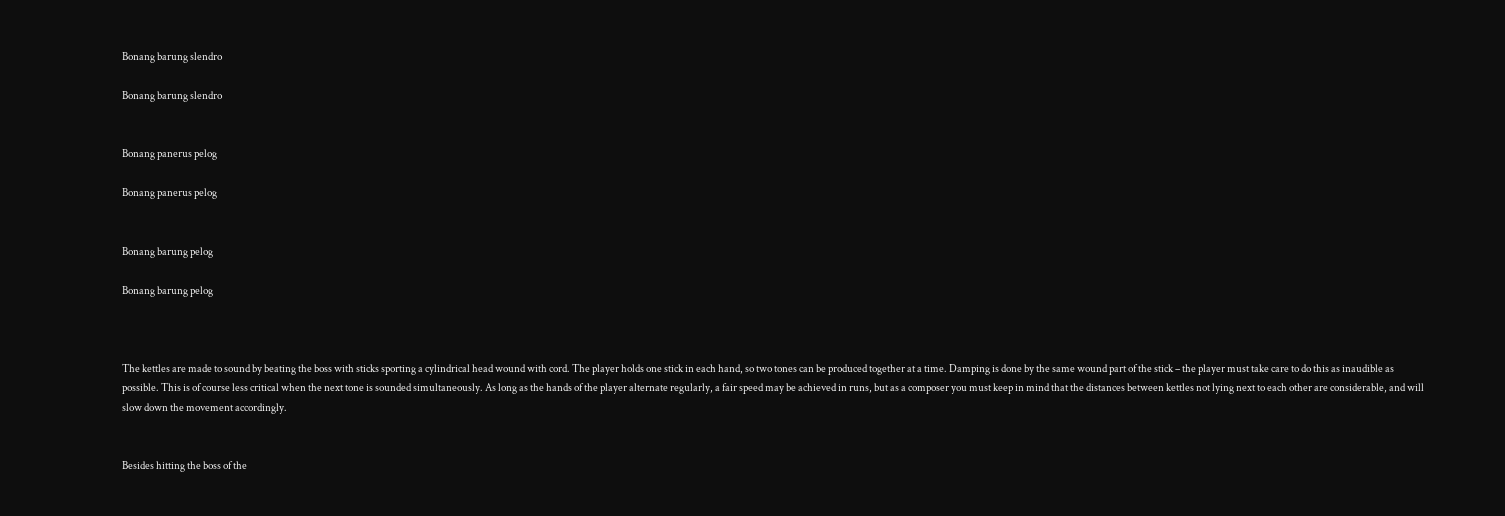Bonang barung slendro

Bonang barung slendro


Bonang panerus pelog

Bonang panerus pelog


Bonang barung pelog

Bonang barung pelog



The kettles are made to sound by beating the boss with sticks sporting a cylindrical head wound with cord. The player holds one stick in each hand, so two tones can be produced together at a time. Damping is done by the same wound part of the stick – the player must take care to do this as inaudible as possible. This is of course less critical when the next tone is sounded simultaneously. As long as the hands of the player alternate regularly, a fair speed may be achieved in runs, but as a composer you must keep in mind that the distances between kettles not lying next to each other are considerable, and will slow down the movement accordingly.


Besides hitting the boss of the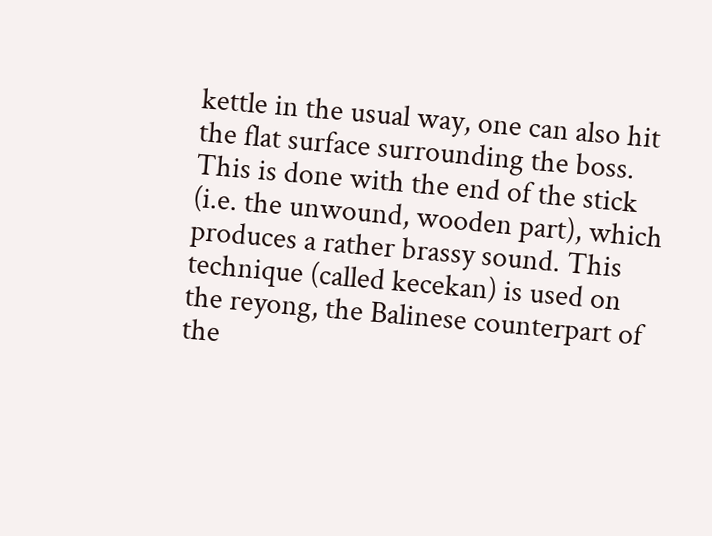kettle in the usual way, one can also hit the flat surface surrounding the boss. This is done with the end of the stick (i.e. the unwound, wooden part), which produces a rather brassy sound. This technique (called kecekan) is used on the reyong, the Balinese counterpart of the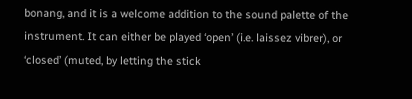bonang, and it is a welcome addition to the sound palette of the instrument. It can either be played ‘open’ (i.e. laissez vibrer), or ‘closed’ (muted, by letting the stick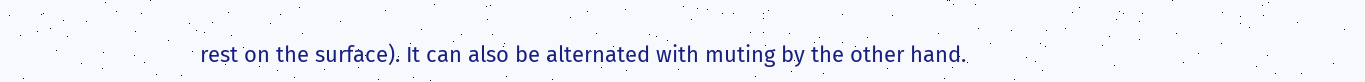rest on the surface). It can also be alternated with muting by the other hand.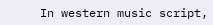In western music script,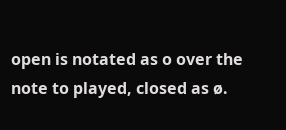open is notated as o over the note to played, closed as ø.